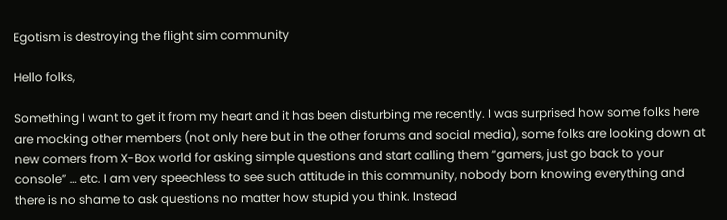Egotism is destroying the flight sim community

Hello folks,

Something I want to get it from my heart and it has been disturbing me recently. I was surprised how some folks here are mocking other members (not only here but in the other forums and social media), some folks are looking down at new comers from X-Box world for asking simple questions and start calling them “gamers, just go back to your console” … etc. I am very speechless to see such attitude in this community, nobody born knowing everything and there is no shame to ask questions no matter how stupid you think. Instead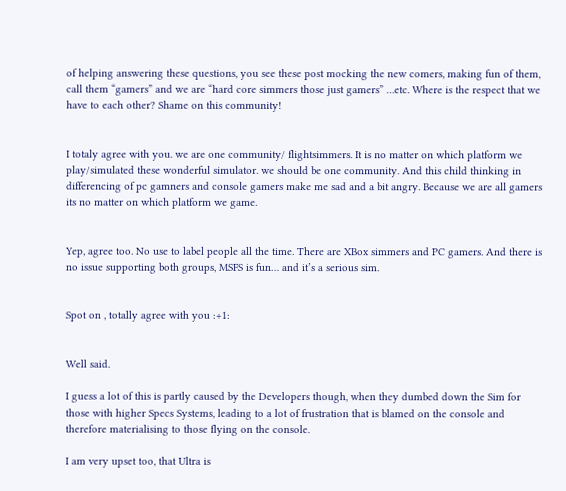of helping answering these questions, you see these post mocking the new comers, making fun of them, call them “gamers” and we are “hard core simmers those just gamers” …etc. Where is the respect that we have to each other? Shame on this community!


I totaly agree with you. we are one community/ flightsimmers. It is no matter on which platform we play/simulated these wonderful simulator. we should be one community. And this child thinking in differencing of pc gamners and console gamers make me sad and a bit angry. Because we are all gamers its no matter on which platform we game.


Yep, agree too. No use to label people all the time. There are XBox simmers and PC gamers. And there is no issue supporting both groups, MSFS is fun… and it’s a serious sim.


Spot on , totally agree with you :+1:


Well said.

I guess a lot of this is partly caused by the Developers though, when they dumbed down the Sim for those with higher Specs Systems, leading to a lot of frustration that is blamed on the console and therefore materialising to those flying on the console.

I am very upset too, that Ultra is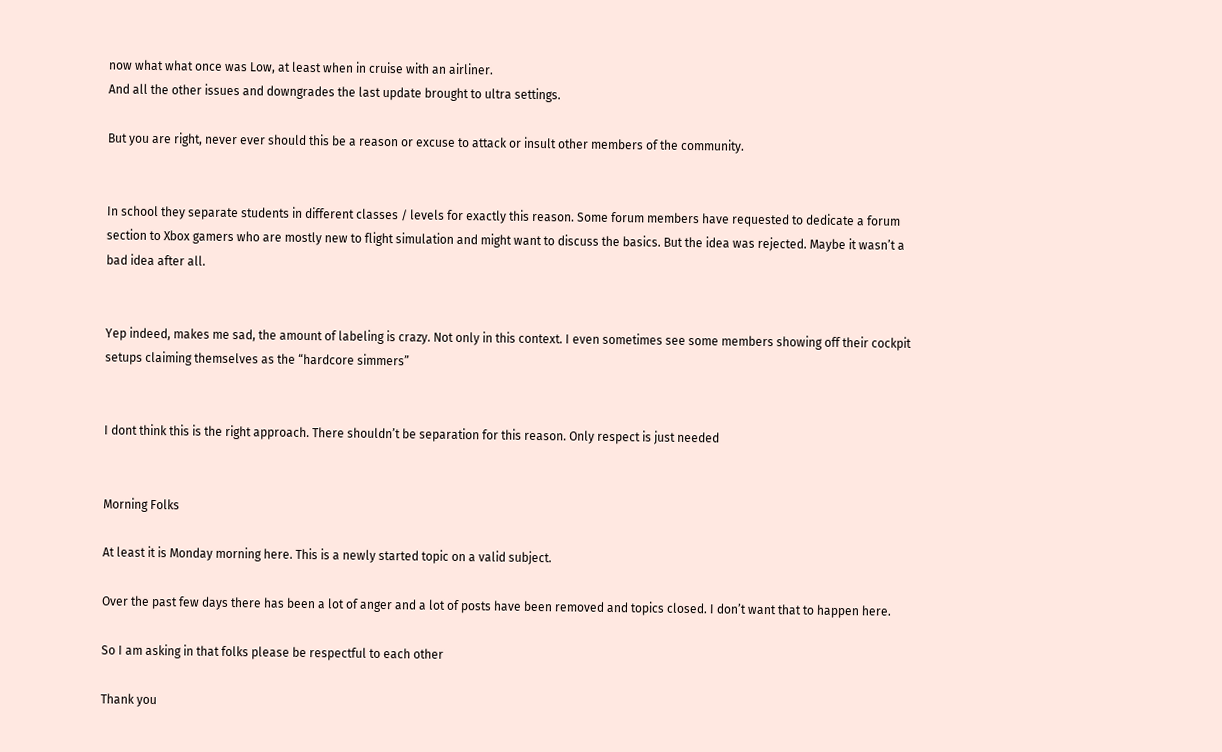now what what once was Low, at least when in cruise with an airliner.
And all the other issues and downgrades the last update brought to ultra settings.

But you are right, never ever should this be a reason or excuse to attack or insult other members of the community.


In school they separate students in different classes / levels for exactly this reason. Some forum members have requested to dedicate a forum section to Xbox gamers who are mostly new to flight simulation and might want to discuss the basics. But the idea was rejected. Maybe it wasn’t a bad idea after all.


Yep indeed, makes me sad, the amount of labeling is crazy. Not only in this context. I even sometimes see some members showing off their cockpit setups claiming themselves as the “hardcore simmers”


I dont think this is the right approach. There shouldn’t be separation for this reason. Only respect is just needed


Morning Folks

At least it is Monday morning here. This is a newly started topic on a valid subject.

Over the past few days there has been a lot of anger and a lot of posts have been removed and topics closed. I don’t want that to happen here.

So I am asking in that folks please be respectful to each other

Thank you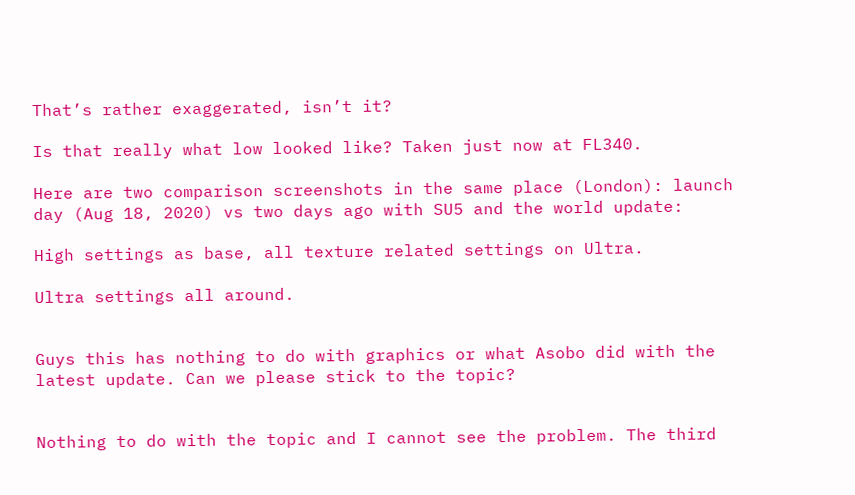That’s rather exaggerated, isn’t it?

Is that really what low looked like? Taken just now at FL340.

Here are two comparison screenshots in the same place (London): launch day (Aug 18, 2020) vs two days ago with SU5 and the world update:

High settings as base, all texture related settings on Ultra.

Ultra settings all around.


Guys this has nothing to do with graphics or what Asobo did with the latest update. Can we please stick to the topic?


Nothing to do with the topic and I cannot see the problem. The third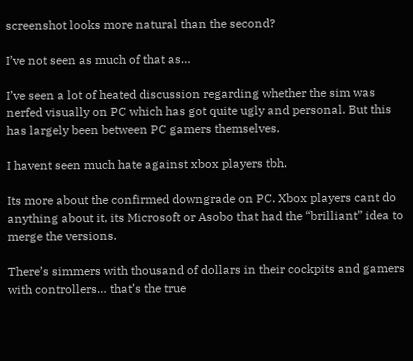screenshot looks more natural than the second?

I’ve not seen as much of that as…

I’ve seen a lot of heated discussion regarding whether the sim was nerfed visually on PC which has got quite ugly and personal. But this has largely been between PC gamers themselves.

I havent seen much hate against xbox players tbh.

Its more about the confirmed downgrade on PC. Xbox players cant do anything about it, its Microsoft or Asobo that had the “brilliant” idea to merge the versions.

There’s simmers with thousand of dollars in their cockpits and gamers with controllers… that’s the true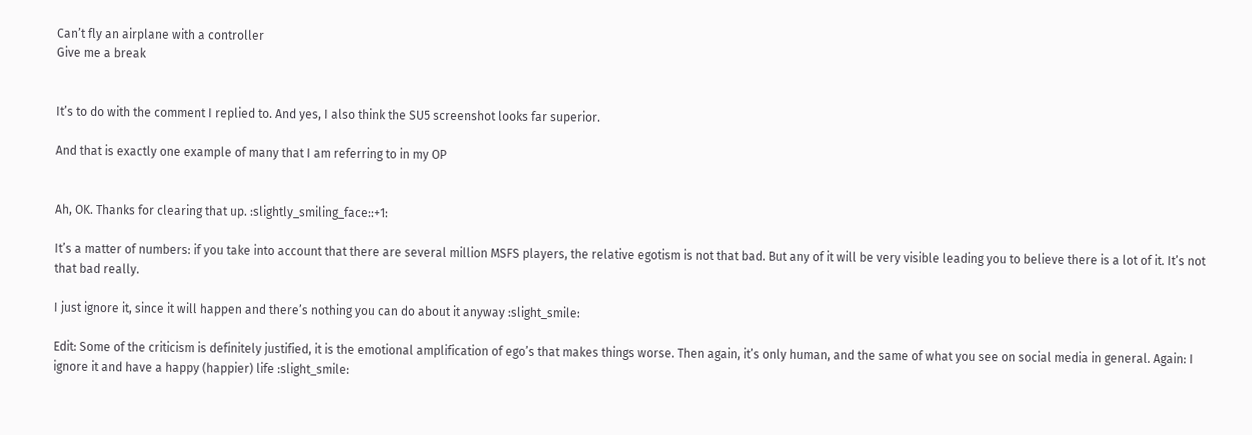Can’t fly an airplane with a controller
Give me a break


It’s to do with the comment I replied to. And yes, I also think the SU5 screenshot looks far superior.

And that is exactly one example of many that I am referring to in my OP


Ah, OK. Thanks for clearing that up. :slightly_smiling_face::+1:

It’s a matter of numbers: if you take into account that there are several million MSFS players, the relative egotism is not that bad. But any of it will be very visible leading you to believe there is a lot of it. It’s not that bad really.

I just ignore it, since it will happen and there’s nothing you can do about it anyway :slight_smile:

Edit: Some of the criticism is definitely justified, it is the emotional amplification of ego’s that makes things worse. Then again, it’s only human, and the same of what you see on social media in general. Again: I ignore it and have a happy (happier) life :slight_smile: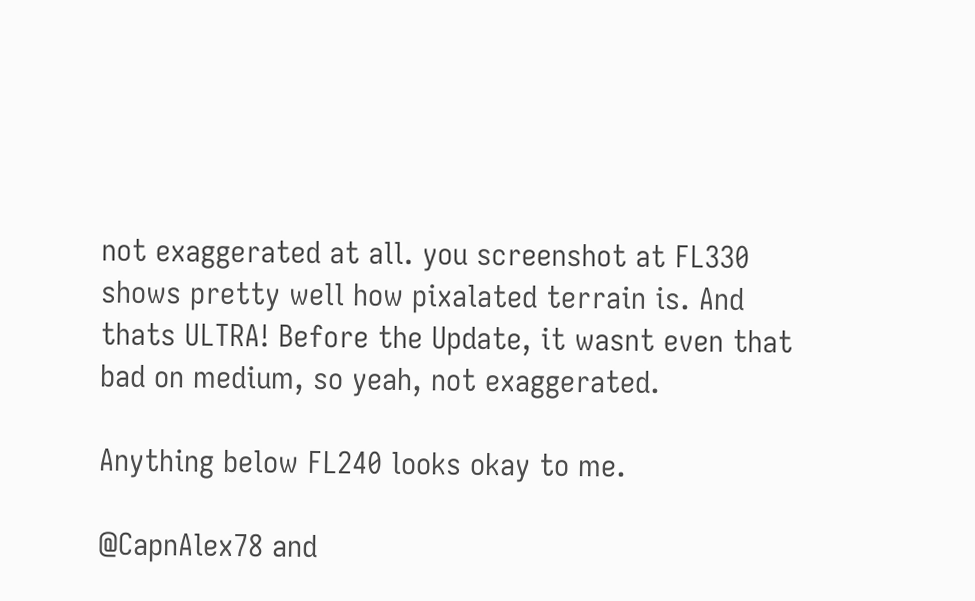not exaggerated at all. you screenshot at FL330 shows pretty well how pixalated terrain is. And thats ULTRA! Before the Update, it wasnt even that bad on medium, so yeah, not exaggerated.

Anything below FL240 looks okay to me.

@CapnAlex78 and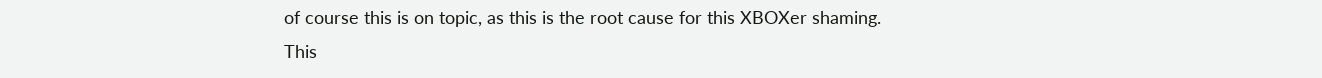of course this is on topic, as this is the root cause for this XBOXer shaming.
This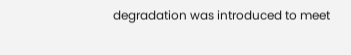degradation was introduced to meet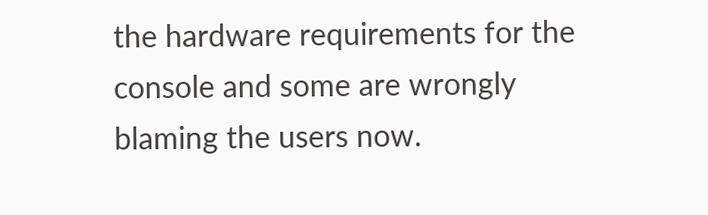the hardware requirements for the console and some are wrongly blaming the users now.